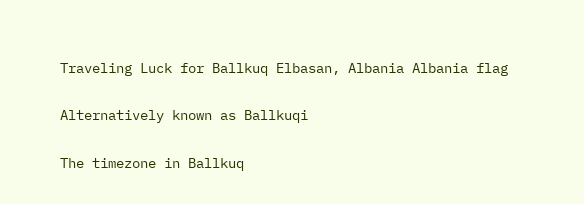Traveling Luck for Ballkuq Elbasan, Albania Albania flag

Alternatively known as Ballkuqi

The timezone in Ballkuq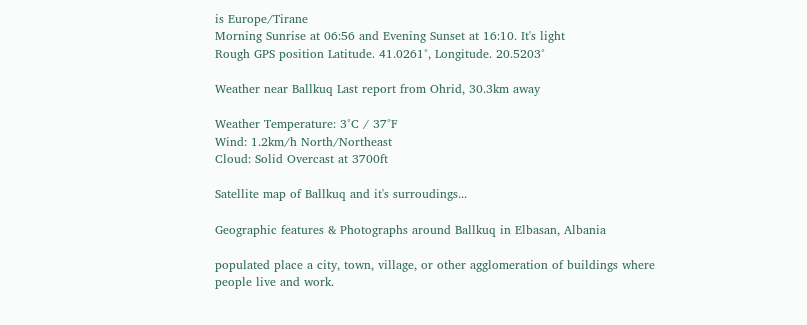is Europe/Tirane
Morning Sunrise at 06:56 and Evening Sunset at 16:10. It's light
Rough GPS position Latitude. 41.0261°, Longitude. 20.5203°

Weather near Ballkuq Last report from Ohrid, 30.3km away

Weather Temperature: 3°C / 37°F
Wind: 1.2km/h North/Northeast
Cloud: Solid Overcast at 3700ft

Satellite map of Ballkuq and it's surroudings...

Geographic features & Photographs around Ballkuq in Elbasan, Albania

populated place a city, town, village, or other agglomeration of buildings where people live and work.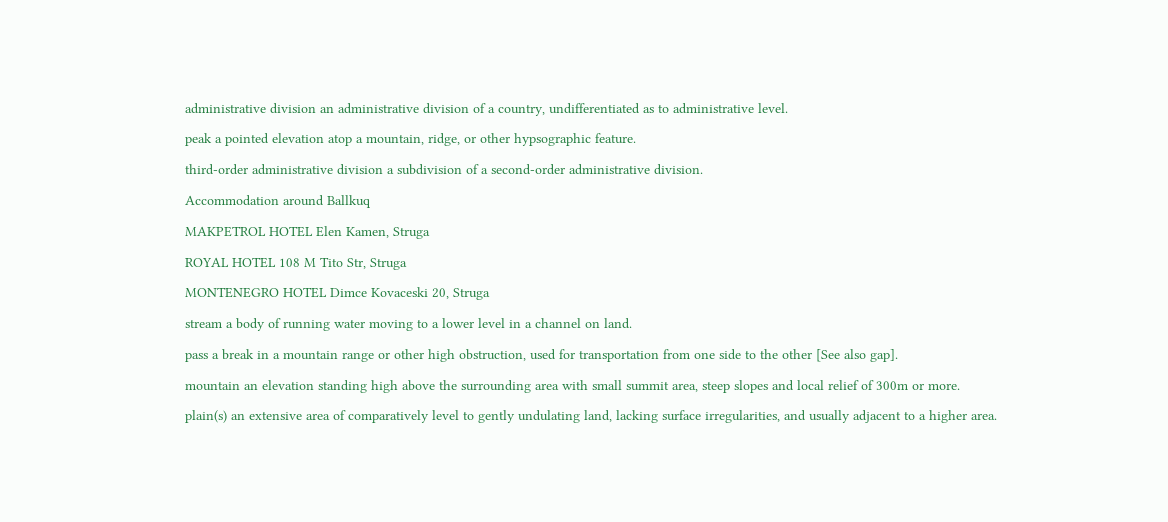administrative division an administrative division of a country, undifferentiated as to administrative level.

peak a pointed elevation atop a mountain, ridge, or other hypsographic feature.

third-order administrative division a subdivision of a second-order administrative division.

Accommodation around Ballkuq

MAKPETROL HOTEL Elen Kamen, Struga

ROYAL HOTEL 108 M Tito Str, Struga

MONTENEGRO HOTEL Dimce Kovaceski 20, Struga

stream a body of running water moving to a lower level in a channel on land.

pass a break in a mountain range or other high obstruction, used for transportation from one side to the other [See also gap].

mountain an elevation standing high above the surrounding area with small summit area, steep slopes and local relief of 300m or more.

plain(s) an extensive area of comparatively level to gently undulating land, lacking surface irregularities, and usually adjacent to a higher area.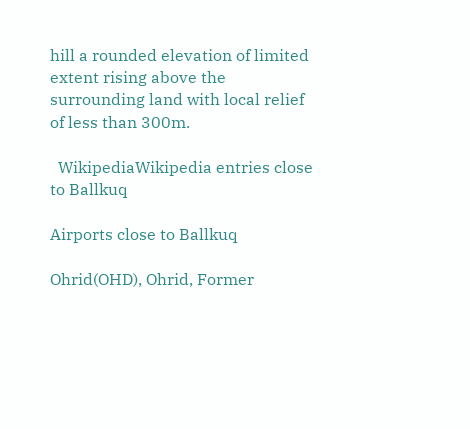hill a rounded elevation of limited extent rising above the surrounding land with local relief of less than 300m.

  WikipediaWikipedia entries close to Ballkuq

Airports close to Ballkuq

Ohrid(OHD), Ohrid, Former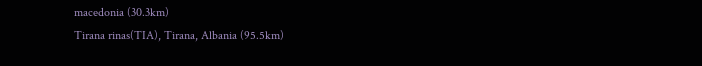macedonia (30.3km)
Tirana rinas(TIA), Tirana, Albania (95.5km)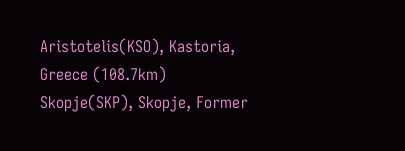Aristotelis(KSO), Kastoria, Greece (108.7km)
Skopje(SKP), Skopje, Former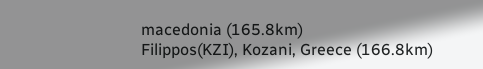macedonia (165.8km)
Filippos(KZI), Kozani, Greece (166.8km)